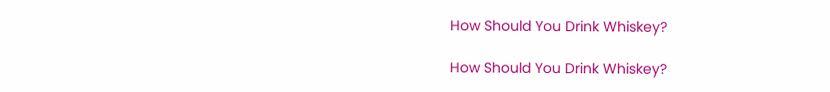How Should You Drink Whiskey?

How Should You Drink Whiskey?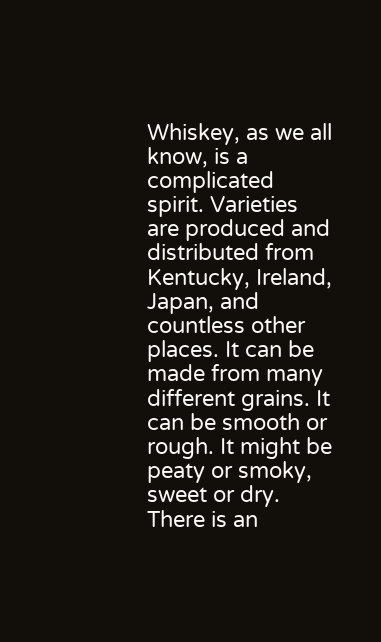Whiskey, as we all know, is a complicated spirit. Varieties are produced and distributed from Kentucky, Ireland, Japan, and countless other places. It can be made from many different grains. It can be smooth or rough. It might be peaty or smoky, sweet or dry. There is an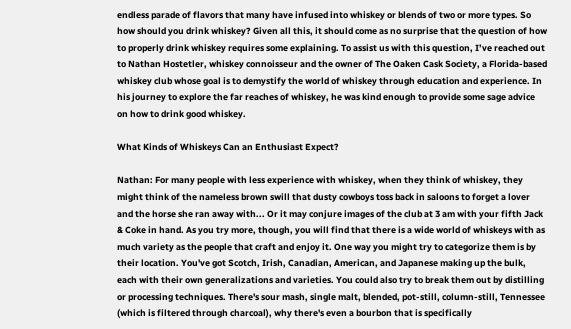endless parade of flavors that many have infused into whiskey or blends of two or more types. So how should you drink whiskey? Given all this, it should come as no surprise that the question of how to properly drink whiskey requires some explaining. To assist us with this question, I’ve reached out to Nathan Hostetler, whiskey connoisseur and the owner of The Oaken Cask Society, a Florida-based whiskey club whose goal is to demystify the world of whiskey through education and experience. In his journey to explore the far reaches of whiskey, he was kind enough to provide some sage advice on how to drink good whiskey.

What Kinds of Whiskeys Can an Enthusiast Expect?

Nathan: For many people with less experience with whiskey, when they think of whiskey, they might think of the nameless brown swill that dusty cowboys toss back in saloons to forget a lover and the horse she ran away with... Or it may conjure images of the club at 3 am with your fifth Jack & Coke in hand. As you try more, though, you will find that there is a wide world of whiskeys with as much variety as the people that craft and enjoy it. One way you might try to categorize them is by their location. You've got Scotch, Irish, Canadian, American, and Japanese making up the bulk, each with their own generalizations and varieties. You could also try to break them out by distilling or processing techniques. There's sour mash, single malt, blended, pot-still, column-still, Tennessee (which is filtered through charcoal), why there's even a bourbon that is specifically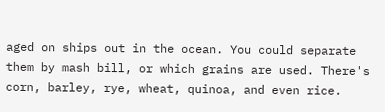aged on ships out in the ocean. You could separate them by mash bill, or which grains are used. There's corn, barley, rye, wheat, quinoa, and even rice.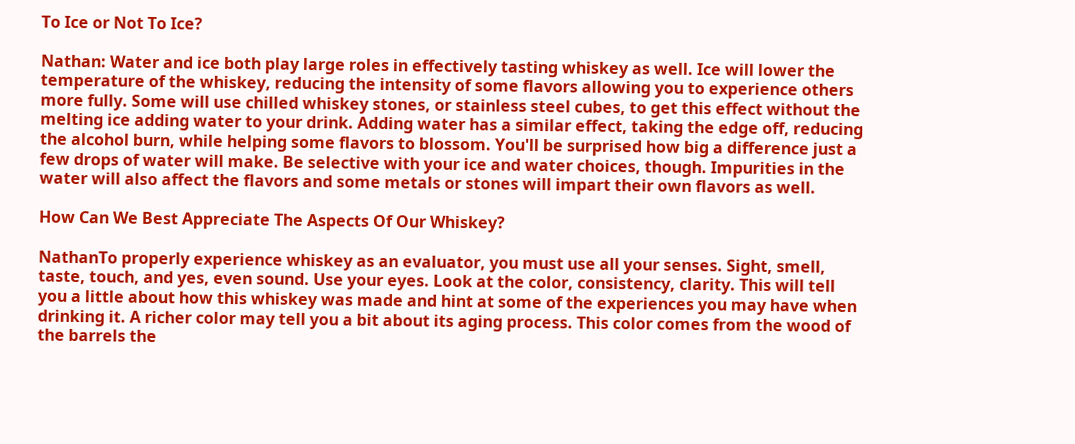To Ice or Not To Ice?

Nathan: Water and ice both play large roles in effectively tasting whiskey as well. Ice will lower the temperature of the whiskey, reducing the intensity of some flavors allowing you to experience others more fully. Some will use chilled whiskey stones, or stainless steel cubes, to get this effect without the melting ice adding water to your drink. Adding water has a similar effect, taking the edge off, reducing the alcohol burn, while helping some flavors to blossom. You'll be surprised how big a difference just a few drops of water will make. Be selective with your ice and water choices, though. Impurities in the water will also affect the flavors and some metals or stones will impart their own flavors as well.

How Can We Best Appreciate The Aspects Of Our Whiskey?

NathanTo properly experience whiskey as an evaluator, you must use all your senses. Sight, smell, taste, touch, and yes, even sound. Use your eyes. Look at the color, consistency, clarity. This will tell you a little about how this whiskey was made and hint at some of the experiences you may have when drinking it. A richer color may tell you a bit about its aging process. This color comes from the wood of the barrels the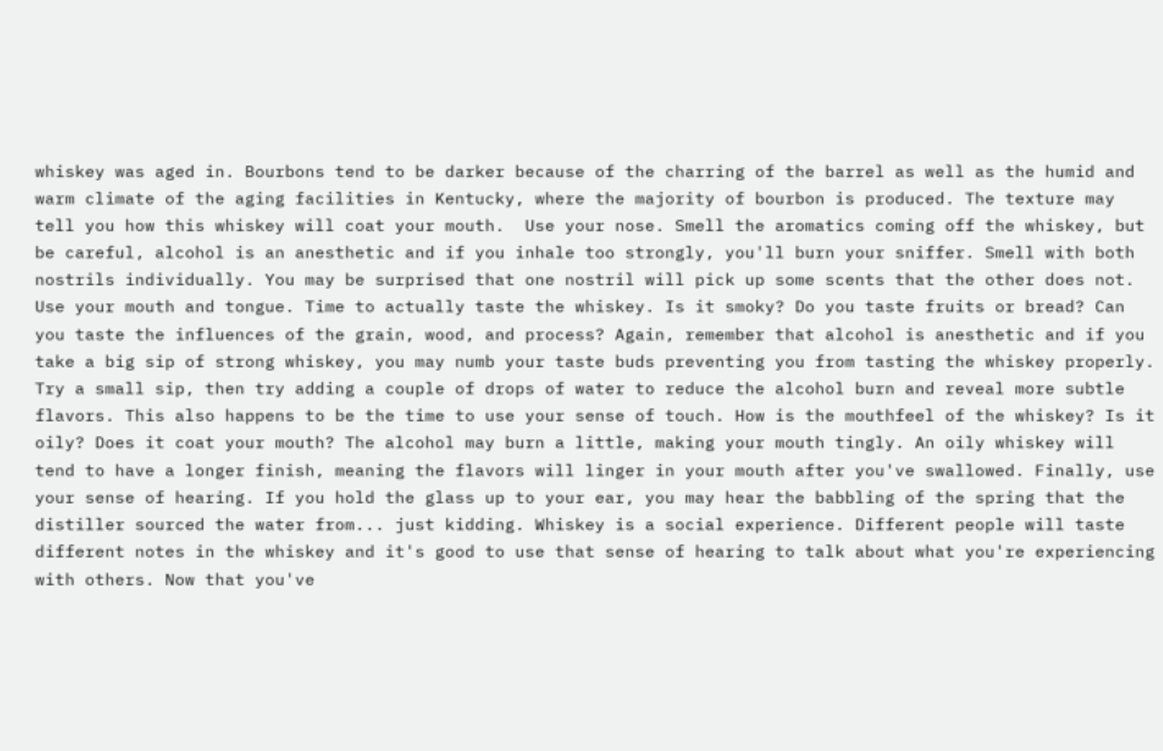whiskey was aged in. Bourbons tend to be darker because of the charring of the barrel as well as the humid and warm climate of the aging facilities in Kentucky, where the majority of bourbon is produced. The texture may tell you how this whiskey will coat your mouth.  Use your nose. Smell the aromatics coming off the whiskey, but be careful, alcohol is an anesthetic and if you inhale too strongly, you'll burn your sniffer. Smell with both nostrils individually. You may be surprised that one nostril will pick up some scents that the other does not. Use your mouth and tongue. Time to actually taste the whiskey. Is it smoky? Do you taste fruits or bread? Can you taste the influences of the grain, wood, and process? Again, remember that alcohol is anesthetic and if you take a big sip of strong whiskey, you may numb your taste buds preventing you from tasting the whiskey properly. Try a small sip, then try adding a couple of drops of water to reduce the alcohol burn and reveal more subtle flavors. This also happens to be the time to use your sense of touch. How is the mouthfeel of the whiskey? Is it oily? Does it coat your mouth? The alcohol may burn a little, making your mouth tingly. An oily whiskey will tend to have a longer finish, meaning the flavors will linger in your mouth after you've swallowed. Finally, use your sense of hearing. If you hold the glass up to your ear, you may hear the babbling of the spring that the distiller sourced the water from... just kidding. Whiskey is a social experience. Different people will taste different notes in the whiskey and it's good to use that sense of hearing to talk about what you're experiencing with others. Now that you've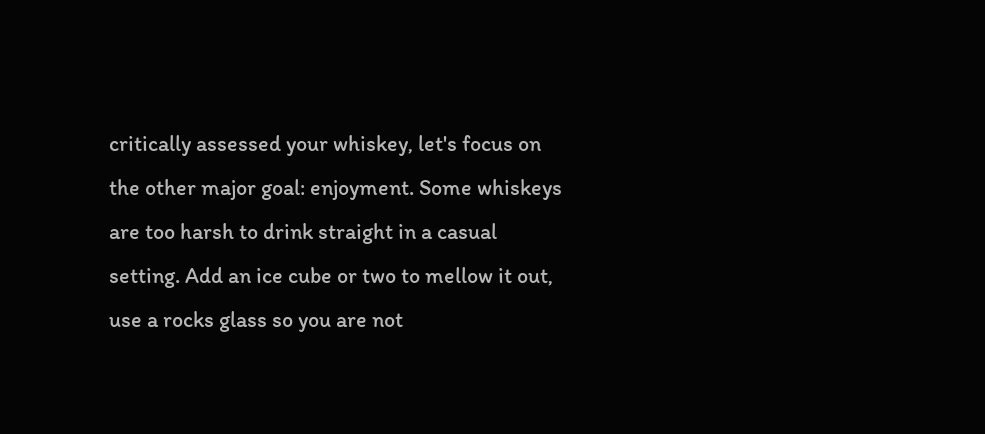critically assessed your whiskey, let's focus on the other major goal: enjoyment. Some whiskeys are too harsh to drink straight in a casual setting. Add an ice cube or two to mellow it out, use a rocks glass so you are not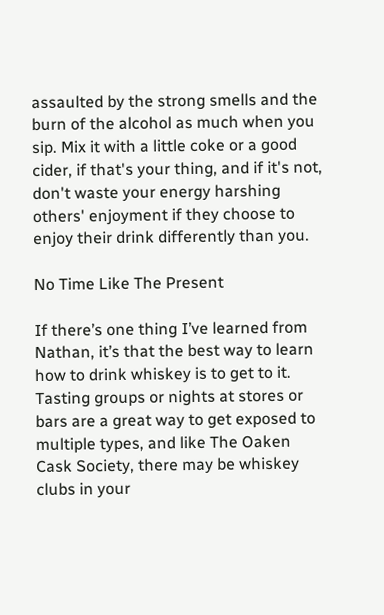assaulted by the strong smells and the burn of the alcohol as much when you sip. Mix it with a little coke or a good cider, if that's your thing, and if it's not, don't waste your energy harshing others' enjoyment if they choose to enjoy their drink differently than you.

No Time Like The Present

If there’s one thing I’ve learned from Nathan, it’s that the best way to learn how to drink whiskey is to get to it. Tasting groups or nights at stores or bars are a great way to get exposed to multiple types, and like The Oaken Cask Society, there may be whiskey clubs in your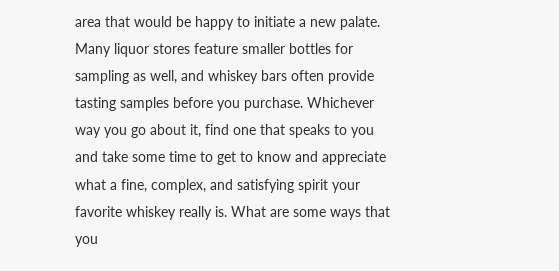area that would be happy to initiate a new palate. Many liquor stores feature smaller bottles for sampling as well, and whiskey bars often provide tasting samples before you purchase. Whichever way you go about it, find one that speaks to you and take some time to get to know and appreciate what a fine, complex, and satisfying spirit your favorite whiskey really is. What are some ways that you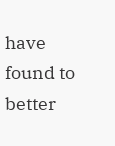have found to better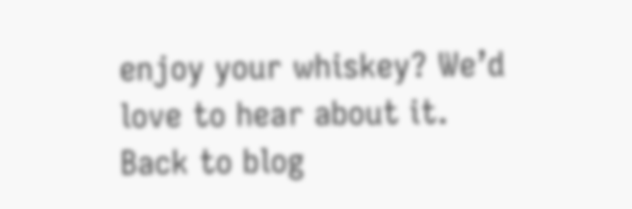enjoy your whiskey? We’d love to hear about it.
Back to blog